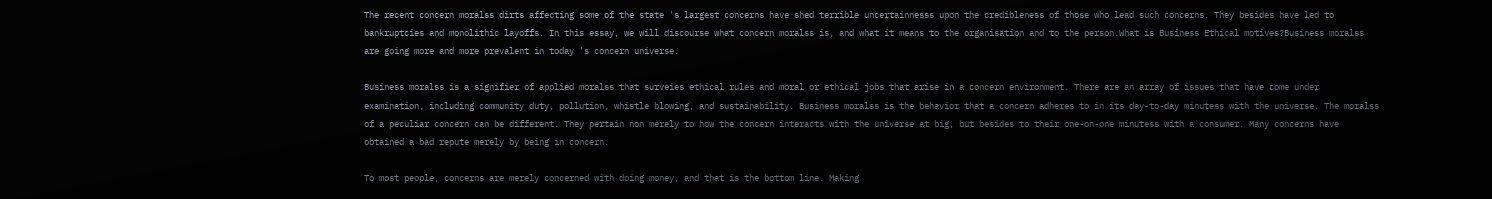The recent concern moralss dirts affecting some of the state 's largest concerns have shed terrible uncertainnesss upon the credibleness of those who lead such concerns. They besides have led to bankruptcies and monolithic layoffs. In this essay, we will discourse what concern moralss is, and what it means to the organisation and to the person.What is Business Ethical motives?Business moralss are going more and more prevalent in today 's concern universe.

Business moralss is a signifier of applied moralss that surveies ethical rules and moral or ethical jobs that arise in a concern environment. There are an array of issues that have come under examination, including community duty, pollution, whistle blowing, and sustainability. Business moralss is the behavior that a concern adheres to in its day-to-day minutess with the universe. The moralss of a peculiar concern can be different. They pertain non merely to how the concern interacts with the universe at big, but besides to their one-on-one minutess with a consumer. Many concerns have obtained a bad repute merely by being in concern.

To most people, concerns are merely concerned with doing money, and that is the bottom line. Making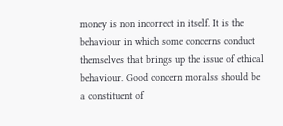money is non incorrect in itself. It is the behaviour in which some concerns conduct themselves that brings up the issue of ethical behaviour. Good concern moralss should be a constituent of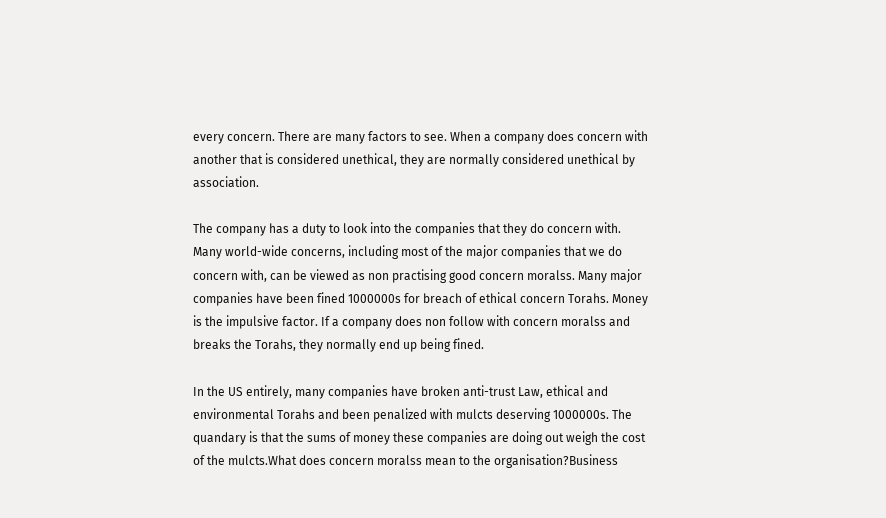every concern. There are many factors to see. When a company does concern with another that is considered unethical, they are normally considered unethical by association.

The company has a duty to look into the companies that they do concern with. Many world-wide concerns, including most of the major companies that we do concern with, can be viewed as non practising good concern moralss. Many major companies have been fined 1000000s for breach of ethical concern Torahs. Money is the impulsive factor. If a company does non follow with concern moralss and breaks the Torahs, they normally end up being fined.

In the US entirely, many companies have broken anti-trust Law, ethical and environmental Torahs and been penalized with mulcts deserving 1000000s. The quandary is that the sums of money these companies are doing out weigh the cost of the mulcts.What does concern moralss mean to the organisation?Business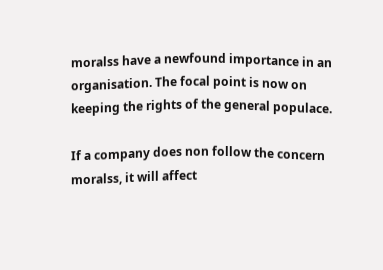moralss have a newfound importance in an organisation. The focal point is now on keeping the rights of the general populace.

If a company does non follow the concern moralss, it will affect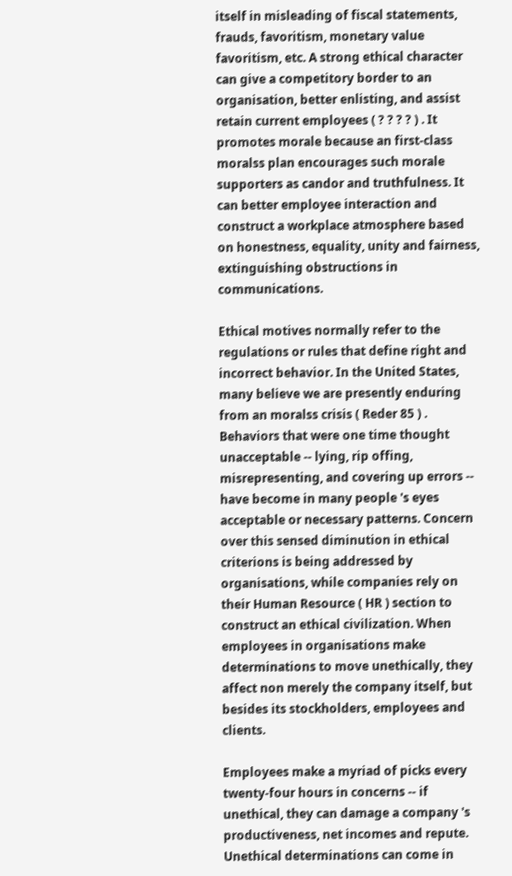itself in misleading of fiscal statements, frauds, favoritism, monetary value favoritism, etc. A strong ethical character can give a competitory border to an organisation, better enlisting, and assist retain current employees ( ? ? ? ? ) . It promotes morale because an first-class moralss plan encourages such morale supporters as candor and truthfulness. It can better employee interaction and construct a workplace atmosphere based on honestness, equality, unity and fairness, extinguishing obstructions in communications.

Ethical motives normally refer to the regulations or rules that define right and incorrect behavior. In the United States, many believe we are presently enduring from an moralss crisis ( Reder 85 ) . Behaviors that were one time thought unacceptable -- lying, rip offing, misrepresenting, and covering up errors -- have become in many people 's eyes acceptable or necessary patterns. Concern over this sensed diminution in ethical criterions is being addressed by organisations, while companies rely on their Human Resource ( HR ) section to construct an ethical civilization. When employees in organisations make determinations to move unethically, they affect non merely the company itself, but besides its stockholders, employees and clients.

Employees make a myriad of picks every twenty-four hours in concerns -- if unethical, they can damage a company 's productiveness, net incomes and repute. Unethical determinations can come in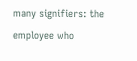many signifiers: the employee who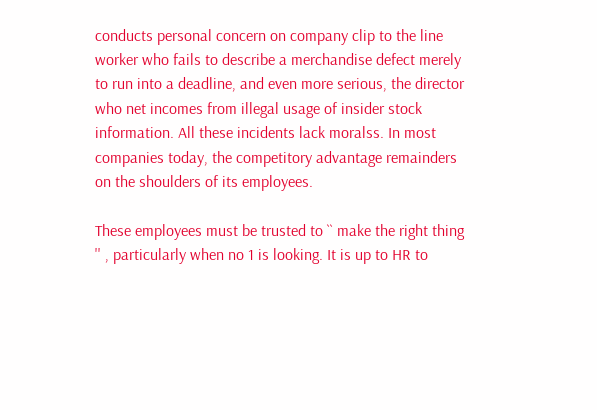conducts personal concern on company clip to the line worker who fails to describe a merchandise defect merely to run into a deadline, and even more serious, the director who net incomes from illegal usage of insider stock information. All these incidents lack moralss. In most companies today, the competitory advantage remainders on the shoulders of its employees.

These employees must be trusted to `` make the right thing '' , particularly when no 1 is looking. It is up to HR to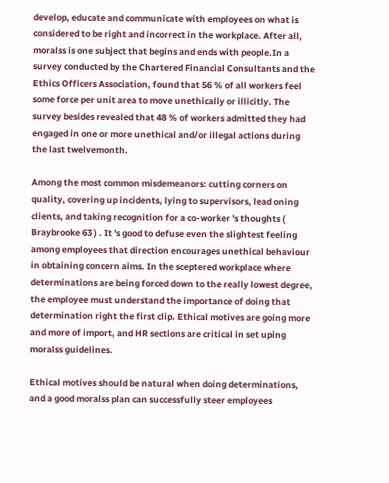develop, educate and communicate with employees on what is considered to be right and incorrect in the workplace. After all, moralss is one subject that begins and ends with people.In a survey conducted by the Chartered Financial Consultants and the Ethics Officers Association, found that 56 % of all workers feel some force per unit area to move unethically or illicitly. The survey besides revealed that 48 % of workers admitted they had engaged in one or more unethical and/or illegal actions during the last twelvemonth.

Among the most common misdemeanors: cutting corners on quality, covering up incidents, lying to supervisors, lead oning clients, and taking recognition for a co-worker 's thoughts ( Braybrooke 63 ) . It 's good to defuse even the slightest feeling among employees that direction encourages unethical behaviour in obtaining concern aims. In the sceptered workplace where determinations are being forced down to the really lowest degree, the employee must understand the importance of doing that determination right the first clip. Ethical motives are going more and more of import, and HR sections are critical in set uping moralss guidelines.

Ethical motives should be natural when doing determinations, and a good moralss plan can successfully steer employees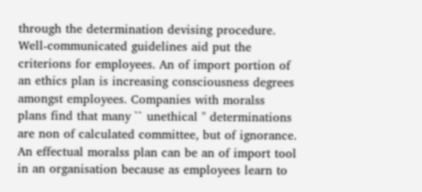through the determination devising procedure. Well-communicated guidelines aid put the criterions for employees. An of import portion of an ethics plan is increasing consciousness degrees amongst employees. Companies with moralss plans find that many `` unethical '' determinations are non of calculated committee, but of ignorance. An effectual moralss plan can be an of import tool in an organisation because as employees learn to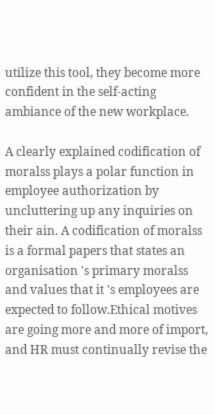utilize this tool, they become more confident in the self-acting ambiance of the new workplace.

A clearly explained codification of moralss plays a polar function in employee authorization by uncluttering up any inquiries on their ain. A codification of moralss is a formal papers that states an organisation 's primary moralss and values that it 's employees are expected to follow.Ethical motives are going more and more of import, and HR must continually revise the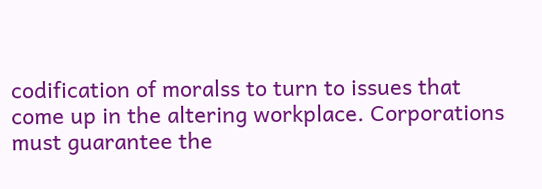codification of moralss to turn to issues that come up in the altering workplace. Corporations must guarantee the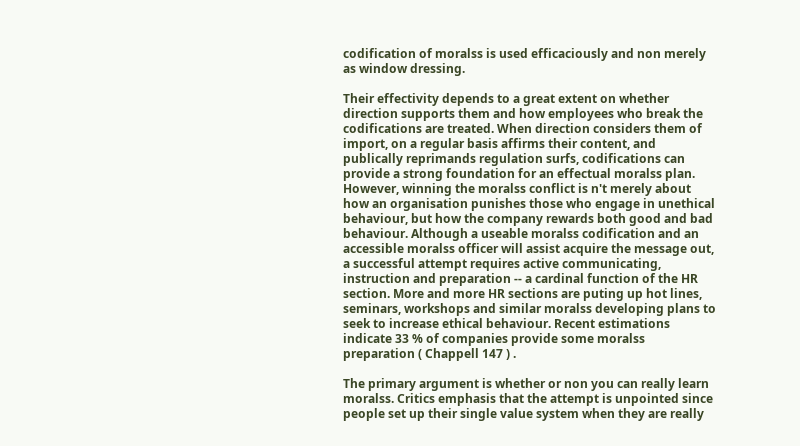codification of moralss is used efficaciously and non merely as window dressing.

Their effectivity depends to a great extent on whether direction supports them and how employees who break the codifications are treated. When direction considers them of import, on a regular basis affirms their content, and publically reprimands regulation surfs, codifications can provide a strong foundation for an effectual moralss plan. However, winning the moralss conflict is n't merely about how an organisation punishes those who engage in unethical behaviour, but how the company rewards both good and bad behaviour. Although a useable moralss codification and an accessible moralss officer will assist acquire the message out, a successful attempt requires active communicating, instruction and preparation -- a cardinal function of the HR section. More and more HR sections are puting up hot lines, seminars, workshops and similar moralss developing plans to seek to increase ethical behaviour. Recent estimations indicate 33 % of companies provide some moralss preparation ( Chappell 147 ) .

The primary argument is whether or non you can really learn moralss. Critics emphasis that the attempt is unpointed since people set up their single value system when they are really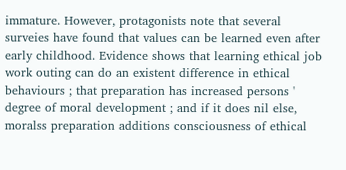immature. However, protagonists note that several surveies have found that values can be learned even after early childhood. Evidence shows that learning ethical job work outing can do an existent difference in ethical behaviours ; that preparation has increased persons ' degree of moral development ; and if it does nil else, moralss preparation additions consciousness of ethical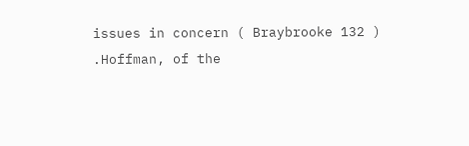issues in concern ( Braybrooke 132 ) .Hoffman, of the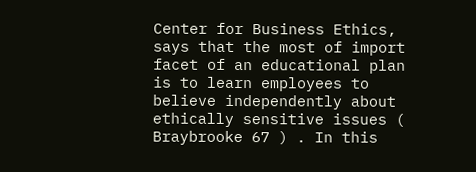Center for Business Ethics, says that the most of import facet of an educational plan is to learn employees to believe independently about ethically sensitive issues ( Braybrooke 67 ) . In this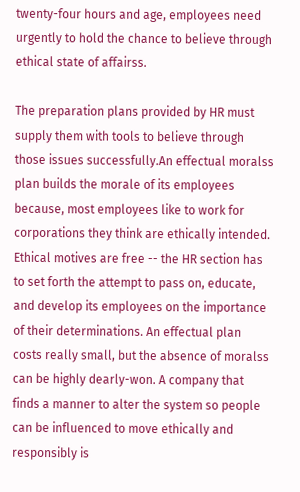twenty-four hours and age, employees need urgently to hold the chance to believe through ethical state of affairss.

The preparation plans provided by HR must supply them with tools to believe through those issues successfully.An effectual moralss plan builds the morale of its employees because, most employees like to work for corporations they think are ethically intended. Ethical motives are free -- the HR section has to set forth the attempt to pass on, educate, and develop its employees on the importance of their determinations. An effectual plan costs really small, but the absence of moralss can be highly dearly-won. A company that finds a manner to alter the system so people can be influenced to move ethically and responsibly is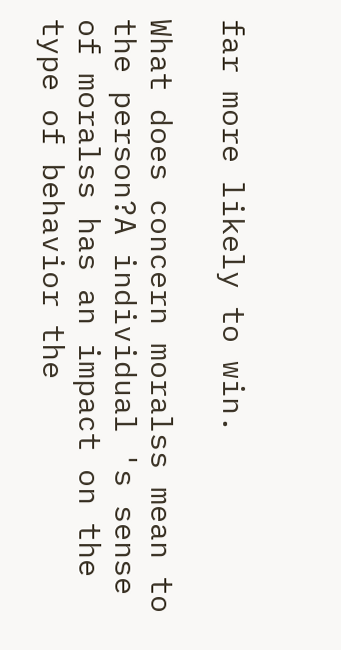far more likely to win.

What does concern moralss mean to the person?A individual 's sense of moralss has an impact on the type of behavior the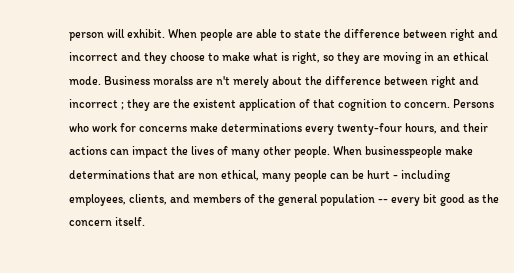person will exhibit. When people are able to state the difference between right and incorrect and they choose to make what is right, so they are moving in an ethical mode. Business moralss are n't merely about the difference between right and incorrect ; they are the existent application of that cognition to concern. Persons who work for concerns make determinations every twenty-four hours, and their actions can impact the lives of many other people. When businesspeople make determinations that are non ethical, many people can be hurt - including employees, clients, and members of the general population -- every bit good as the concern itself.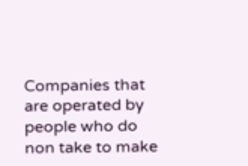Companies that are operated by people who do non take to make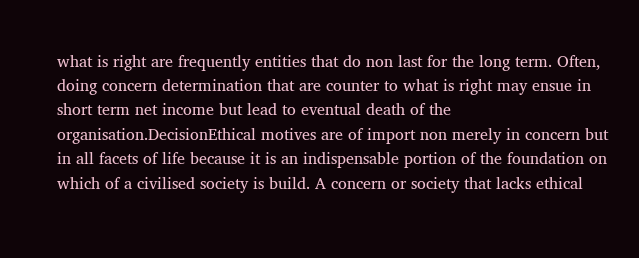what is right are frequently entities that do non last for the long term. Often, doing concern determination that are counter to what is right may ensue in short term net income but lead to eventual death of the organisation.DecisionEthical motives are of import non merely in concern but in all facets of life because it is an indispensable portion of the foundation on which of a civilised society is build. A concern or society that lacks ethical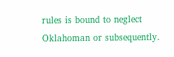rules is bound to neglect Oklahoman or subsequently.